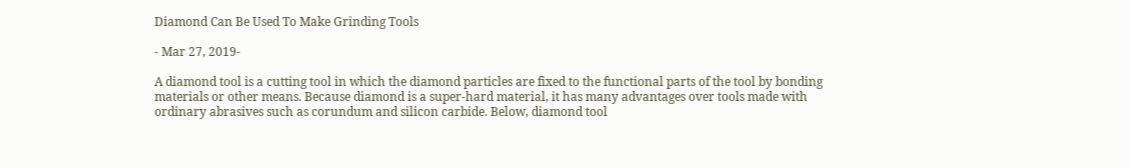Diamond Can Be Used To Make Grinding Tools

- Mar 27, 2019-

A diamond tool is a cutting tool in which the diamond particles are fixed to the functional parts of the tool by bonding materials or other means. Because diamond is a super-hard material, it has many advantages over tools made with ordinary abrasives such as corundum and silicon carbide. Below, diamond tool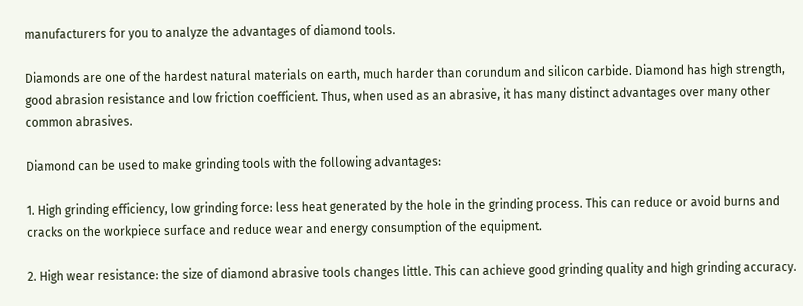manufacturers for you to analyze the advantages of diamond tools.

Diamonds are one of the hardest natural materials on earth, much harder than corundum and silicon carbide. Diamond has high strength, good abrasion resistance and low friction coefficient. Thus, when used as an abrasive, it has many distinct advantages over many other common abrasives.

Diamond can be used to make grinding tools with the following advantages:

1. High grinding efficiency, low grinding force: less heat generated by the hole in the grinding process. This can reduce or avoid burns and cracks on the workpiece surface and reduce wear and energy consumption of the equipment.

2. High wear resistance: the size of diamond abrasive tools changes little. This can achieve good grinding quality and high grinding accuracy.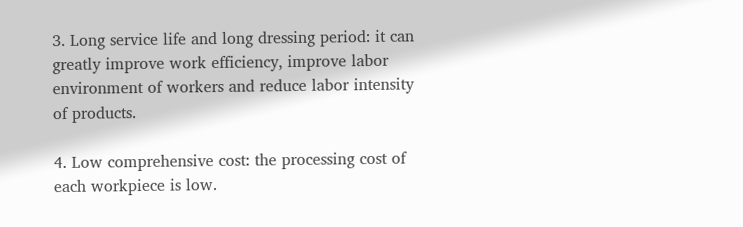3. Long service life and long dressing period: it can greatly improve work efficiency, improve labor environment of workers and reduce labor intensity of products.

4. Low comprehensive cost: the processing cost of each workpiece is low.